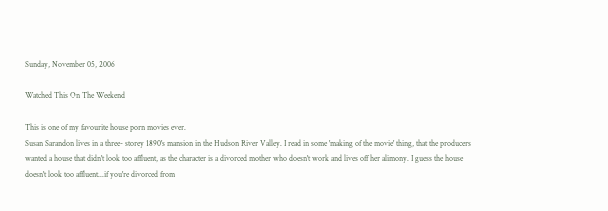Sunday, November 05, 2006

Watched This On The Weekend

This is one of my favourite house porn movies ever.
Susan Sarandon lives in a three- storey 1890's mansion in the Hudson River Valley. I read in some 'making of the movie' thing, that the producers wanted a house that didn't look too affluent, as the character is a divorced mother who doesn't work and lives off her alimony. I guess the house doesn't look too affluent...if you're divorced from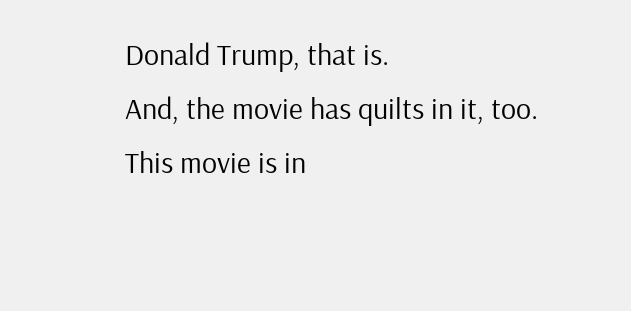Donald Trump, that is.
And, the movie has quilts in it, too.
This movie is in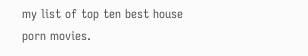my list of top ten best house porn movies.